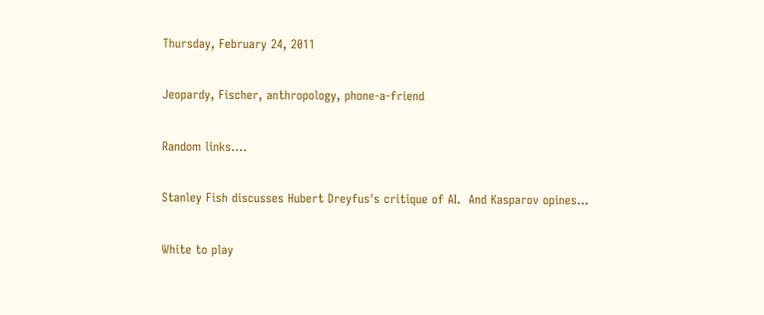Thursday, February 24, 2011

Jeopardy, Fischer, anthropology, phone-a-friend

Random links....

Stanley Fish discusses Hubert Dreyfus's critique of AI.  And Kasparov opines...

White to play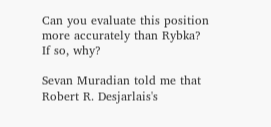Can you evaluate this position more accurately than Rybka?
If so, why?

Sevan Muradian told me that Robert R. Desjarlais's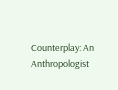Counterplay: An Anthropologist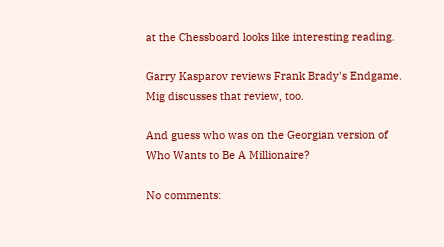at the Chessboard looks like interesting reading.

Garry Kasparov reviews Frank Brady's Endgame.  Mig discusses that review, too.

And guess who was on the Georgian version of Who Wants to Be A Millionaire?

No comments: